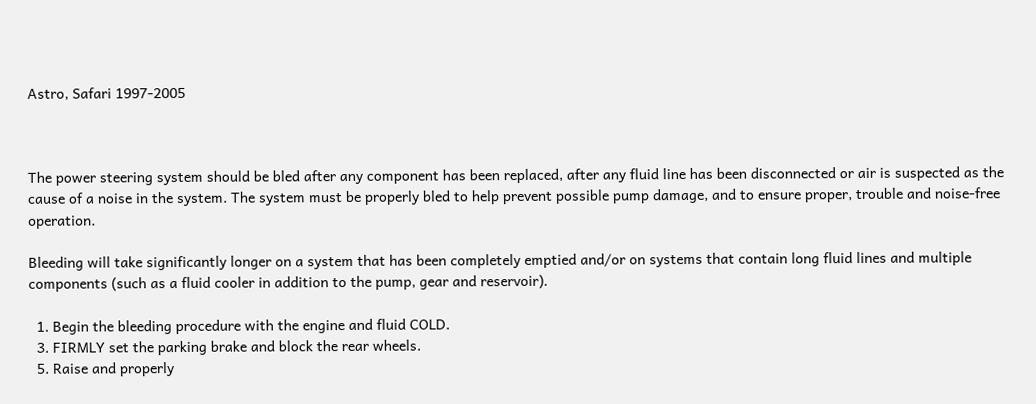Astro, Safari 1997-2005



The power steering system should be bled after any component has been replaced, after any fluid line has been disconnected or air is suspected as the cause of a noise in the system. The system must be properly bled to help prevent possible pump damage, and to ensure proper, trouble and noise-free operation.

Bleeding will take significantly longer on a system that has been completely emptied and/or on systems that contain long fluid lines and multiple components (such as a fluid cooler in addition to the pump, gear and reservoir).

  1. Begin the bleeding procedure with the engine and fluid COLD.
  3. FIRMLY set the parking brake and block the rear wheels.
  5. Raise and properly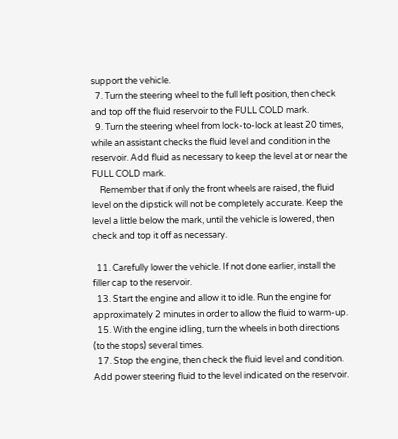support the vehicle.
  7. Turn the steering wheel to the full left position, then check and top off the fluid reservoir to the FULL COLD mark.
  9. Turn the steering wheel from lock-to-lock at least 20 times, while an assistant checks the fluid level and condition in the reservoir. Add fluid as necessary to keep the level at or near the FULL COLD mark.
    Remember that if only the front wheels are raised, the fluid level on the dipstick will not be completely accurate. Keep the level a little below the mark, until the vehicle is lowered, then check and top it off as necessary.

  11. Carefully lower the vehicle. If not done earlier, install the filler cap to the reservoir.
  13. Start the engine and allow it to idle. Run the engine for approximately 2 minutes in order to allow the fluid to warm-up.
  15. With the engine idling, turn the wheels in both directions (to the stops) several times.
  17. Stop the engine, then check the fluid level and condition. Add power steering fluid to the level indicated on the reservoir.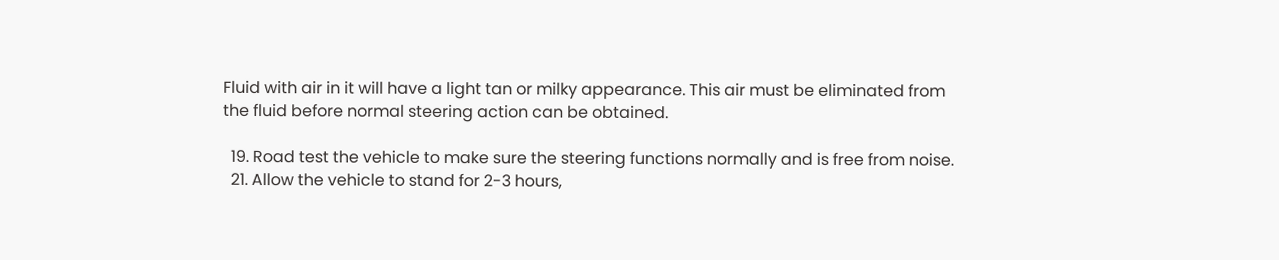Fluid with air in it will have a light tan or milky appearance. This air must be eliminated from the fluid before normal steering action can be obtained.

  19. Road test the vehicle to make sure the steering functions normally and is free from noise.
  21. Allow the vehicle to stand for 2-3 hours,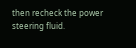then recheck the power steering fluid.